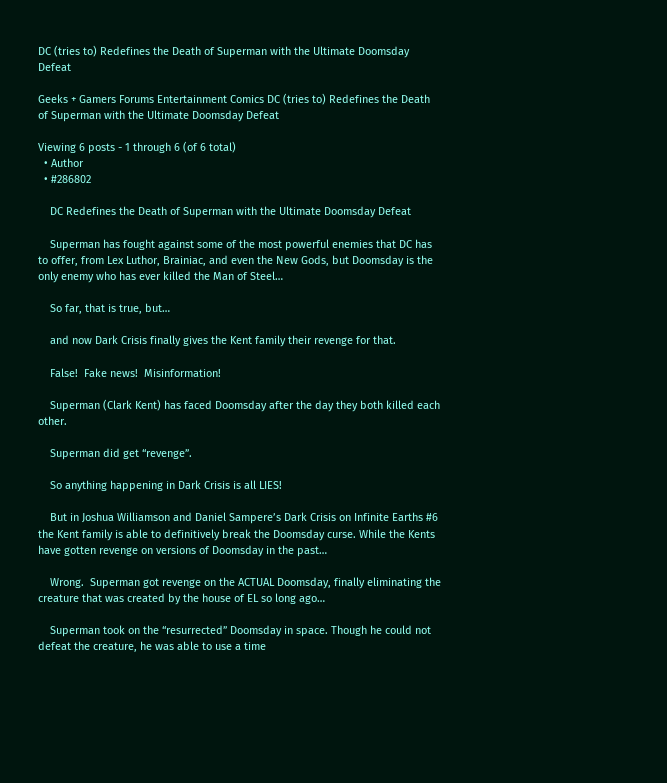DC (tries to) Redefines the Death of Superman with the Ultimate Doomsday Defeat

Geeks + Gamers Forums Entertainment Comics DC (tries to) Redefines the Death of Superman with the Ultimate Doomsday Defeat

Viewing 6 posts - 1 through 6 (of 6 total)
  • Author
  • #286802

    DC Redefines the Death of Superman with the Ultimate Doomsday Defeat

    Superman has fought against some of the most powerful enemies that DC has to offer, from Lex Luthor, Brainiac, and even the New Gods, but Doomsday is the only enemy who has ever killed the Man of Steel…

    So far, that is true, but…

    and now Dark Crisis finally gives the Kent family their revenge for that.

    False!  Fake news!  Misinformation!

    Superman (Clark Kent) has faced Doomsday after the day they both killed each other.

    Superman did get “revenge”.

    So anything happening in Dark Crisis is all LIES!

    But in Joshua Williamson and Daniel Sampere’s Dark Crisis on Infinite Earths #6 the Kent family is able to definitively break the Doomsday curse. While the Kents have gotten revenge on versions of Doomsday in the past…

    Wrong.  Superman got revenge on the ACTUAL Doomsday, finally eliminating the creature that was created by the house of EL so long ago…

    Superman took on the “resurrected” Doomsday in space. Though he could not defeat the creature, he was able to use a time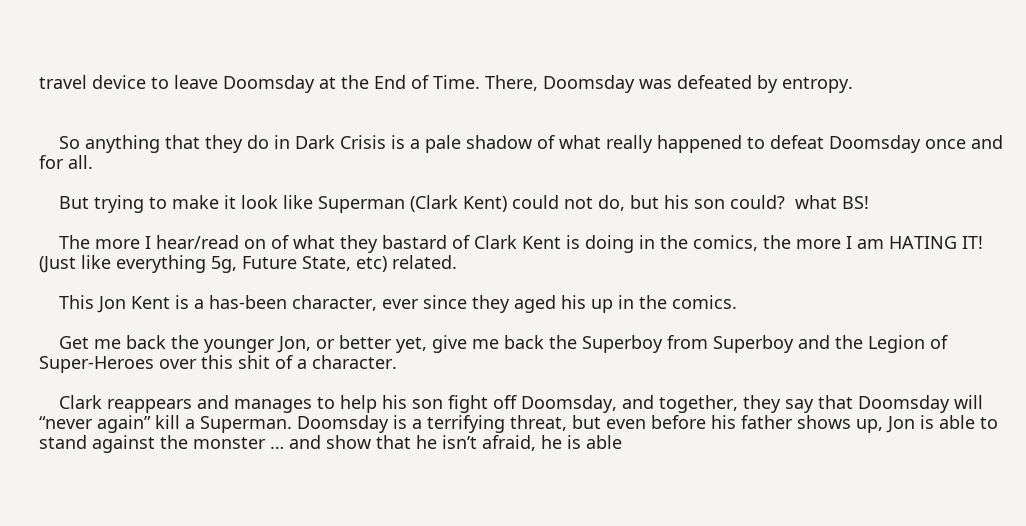travel device to leave Doomsday at the End of Time. There, Doomsday was defeated by entropy.


    So anything that they do in Dark Crisis is a pale shadow of what really happened to defeat Doomsday once and for all.

    But trying to make it look like Superman (Clark Kent) could not do, but his son could?  what BS!

    The more I hear/read on of what they bastard of Clark Kent is doing in the comics, the more I am HATING IT!  (Just like everything 5g, Future State, etc) related.

    This Jon Kent is a has-been character, ever since they aged his up in the comics.

    Get me back the younger Jon, or better yet, give me back the Superboy from Superboy and the Legion of Super-Heroes over this shit of a character.

    Clark reappears and manages to help his son fight off Doomsday, and together, they say that Doomsday will “never again” kill a Superman. Doomsday is a terrifying threat, but even before his father shows up, Jon is able to stand against the monster … and show that he isn’t afraid, he is able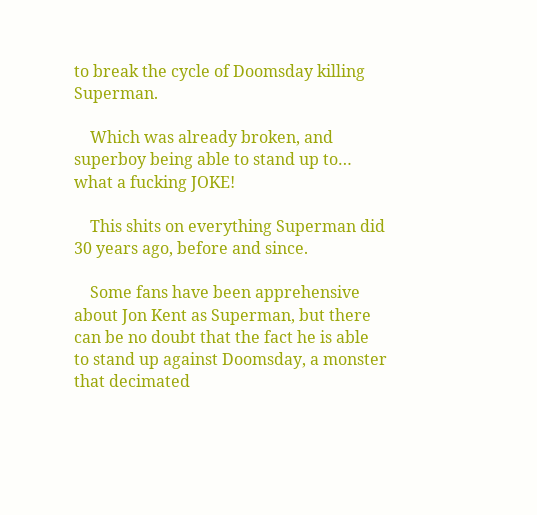to break the cycle of Doomsday killing Superman.

    Which was already broken, and superboy being able to stand up to… what a fucking JOKE!

    This shits on everything Superman did 30 years ago, before and since.

    Some fans have been apprehensive about Jon Kent as Superman, but there can be no doubt that the fact he is able to stand up against Doomsday, a monster that decimated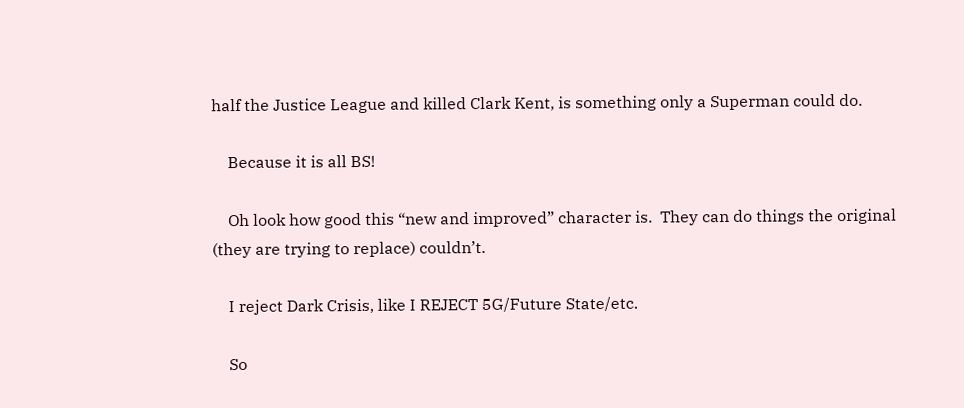half the Justice League and killed Clark Kent, is something only a Superman could do.

    Because it is all BS!

    Oh look how good this “new and improved” character is.  They can do things the original (they are trying to replace) couldn’t.

    I reject Dark Crisis, like I REJECT 5G/Future State/etc.

    So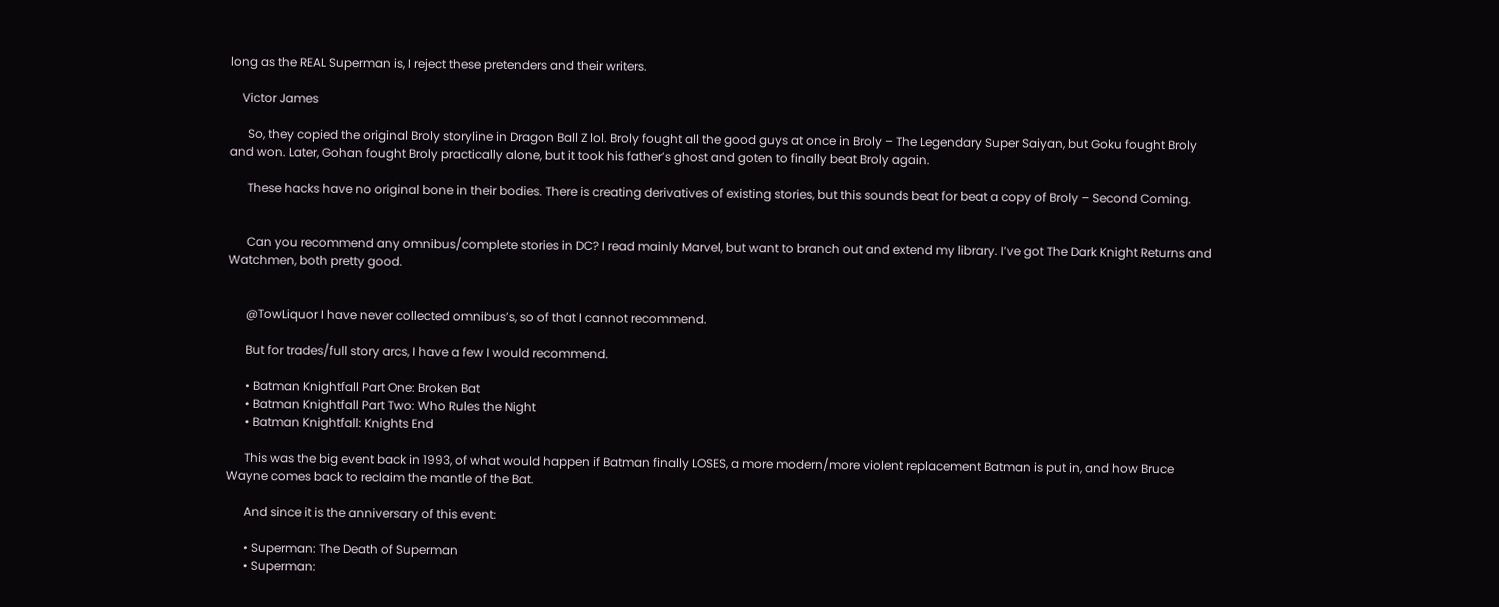long as the REAL Superman is, I reject these pretenders and their writers.

    Victor James

      So, they copied the original Broly storyline in Dragon Ball Z lol. Broly fought all the good guys at once in Broly – The Legendary Super Saiyan, but Goku fought Broly and won. Later, Gohan fought Broly practically alone, but it took his father’s ghost and goten to finally beat Broly again.

      These hacks have no original bone in their bodies. There is creating derivatives of existing stories, but this sounds beat for beat a copy of Broly – Second Coming.


      Can you recommend any omnibus/complete stories in DC? I read mainly Marvel, but want to branch out and extend my library. I’ve got The Dark Knight Returns and Watchmen, both pretty good.


      @TowLiquor I have never collected omnibus’s, so of that I cannot recommend.

      But for trades/full story arcs, I have a few I would recommend.

      • Batman Knightfall Part One: Broken Bat
      • Batman Knightfall Part Two: Who Rules the Night
      • Batman Knightfall: Knights End

      This was the big event back in 1993, of what would happen if Batman finally LOSES, a more modern/more violent replacement Batman is put in, and how Bruce Wayne comes back to reclaim the mantle of the Bat.

      And since it is the anniversary of this event:

      • Superman: The Death of Superman
      • Superman: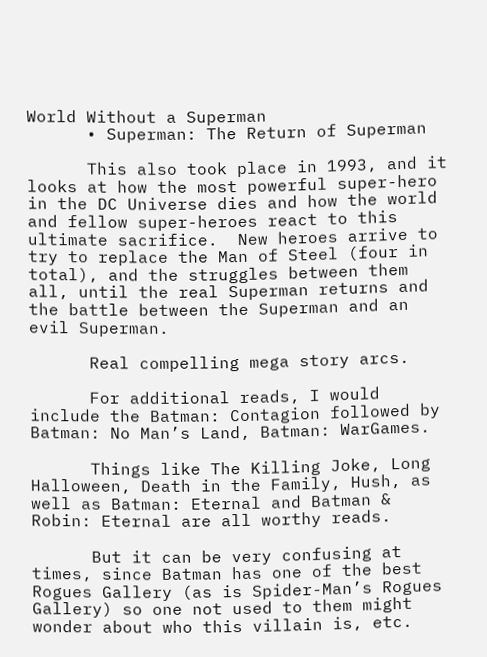World Without a Superman
      • Superman: The Return of Superman

      This also took place in 1993, and it looks at how the most powerful super-hero in the DC Universe dies and how the world and fellow super-heroes react to this ultimate sacrifice.  New heroes arrive to try to replace the Man of Steel (four in total), and the struggles between them all, until the real Superman returns and the battle between the Superman and an evil Superman.

      Real compelling mega story arcs.

      For additional reads, I would include the Batman: Contagion followed by Batman: No Man’s Land, Batman: WarGames.

      Things like The Killing Joke, Long Halloween, Death in the Family, Hush, as well as Batman: Eternal and Batman & Robin: Eternal are all worthy reads.

      But it can be very confusing at times, since Batman has one of the best Rogues Gallery (as is Spider-Man’s Rogues Gallery) so one not used to them might wonder about who this villain is, etc.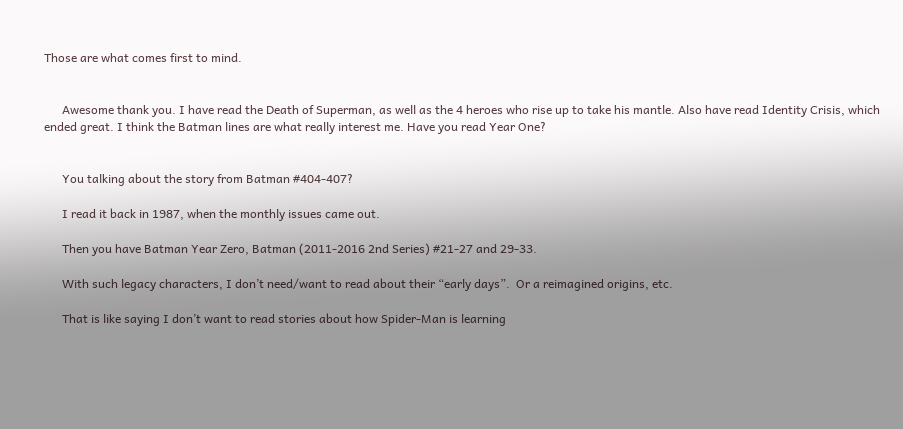Those are what comes first to mind.


      Awesome thank you. I have read the Death of Superman, as well as the 4 heroes who rise up to take his mantle. Also have read Identity Crisis, which ended great. I think the Batman lines are what really interest me. Have you read Year One?


      You talking about the story from Batman #404-407?

      I read it back in 1987, when the monthly issues came out.

      Then you have Batman Year Zero, Batman (2011-2016 2nd Series) #21-27 and 29-33.

      With such legacy characters, I don’t need/want to read about their “early days”.  Or a reimagined origins, etc.

      That is like saying I don’t want to read stories about how Spider-Man is learning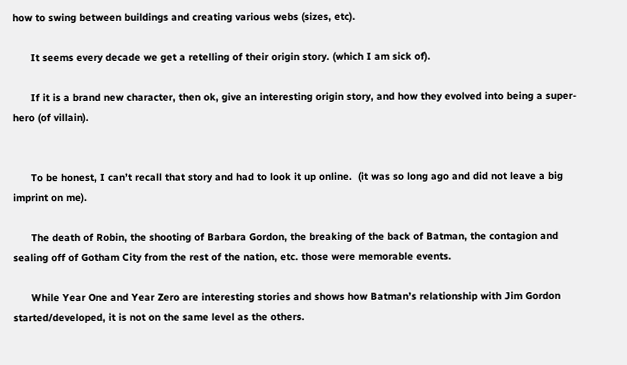how to swing between buildings and creating various webs (sizes, etc).

      It seems every decade we get a retelling of their origin story. (which I am sick of).

      If it is a brand new character, then ok, give an interesting origin story, and how they evolved into being a super-hero (of villain).


      To be honest, I can’t recall that story and had to look it up online.  (it was so long ago and did not leave a big imprint on me).

      The death of Robin, the shooting of Barbara Gordon, the breaking of the back of Batman, the contagion and sealing off of Gotham City from the rest of the nation, etc. those were memorable events.

      While Year One and Year Zero are interesting stories and shows how Batman’s relationship with Jim Gordon started/developed, it is not on the same level as the others.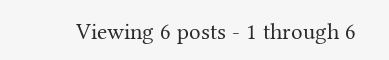Viewing 6 posts - 1 through 6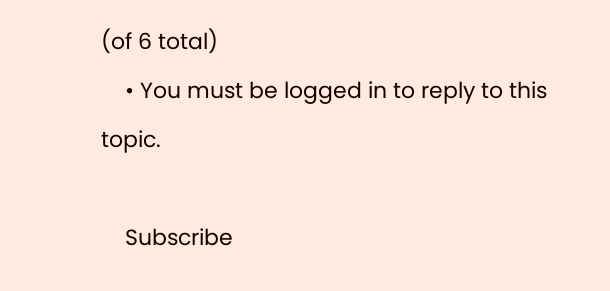(of 6 total)
    • You must be logged in to reply to this topic.

    Subscribe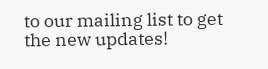to our mailing list to get the new updates!